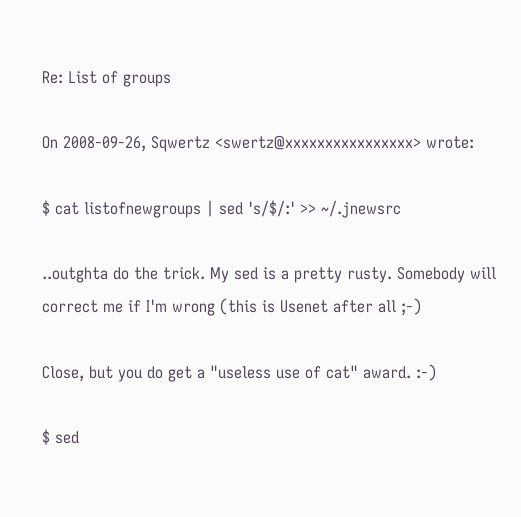Re: List of groups

On 2008-09-26, Sqwertz <swertz@xxxxxxxxxxxxxxxx> wrote:

$ cat listofnewgroups | sed 's/$/:' >> ~/.jnewsrc

..outghta do the trick. My sed is a pretty rusty. Somebody will
correct me if I'm wrong (this is Usenet after all ;-)

Close, but you do get a "useless use of cat" award. :-)

$ sed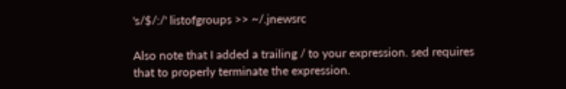's/$/:/' listofgroups >> ~/.jnewsrc

Also note that I added a trailing / to your expression. sed requires
that to properly terminate the expression.